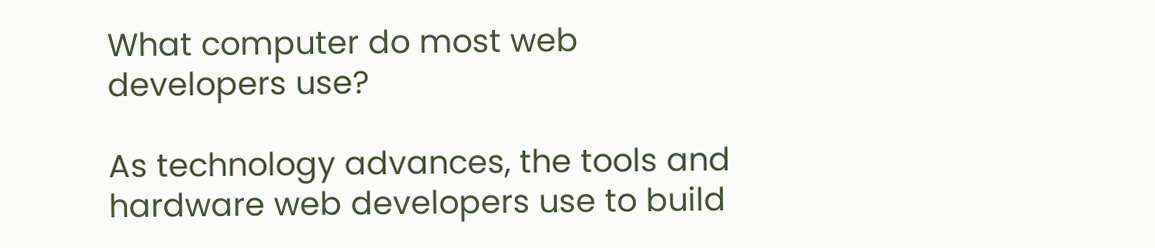What computer do most web developers use?

As technology advances, the tools and hardware web developers use to build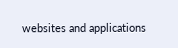websites and applications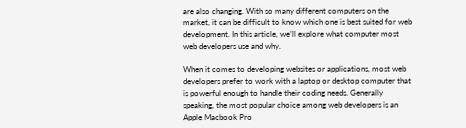are also changing. With so many different computers on the market, it can be difficult to know which one is best suited for web development. In this article, we’ll explore what computer most web developers use and why.

When it comes to developing websites or applications, most web developers prefer to work with a laptop or desktop computer that is powerful enough to handle their coding needs. Generally speaking, the most popular choice among web developers is an Apple Macbook Pro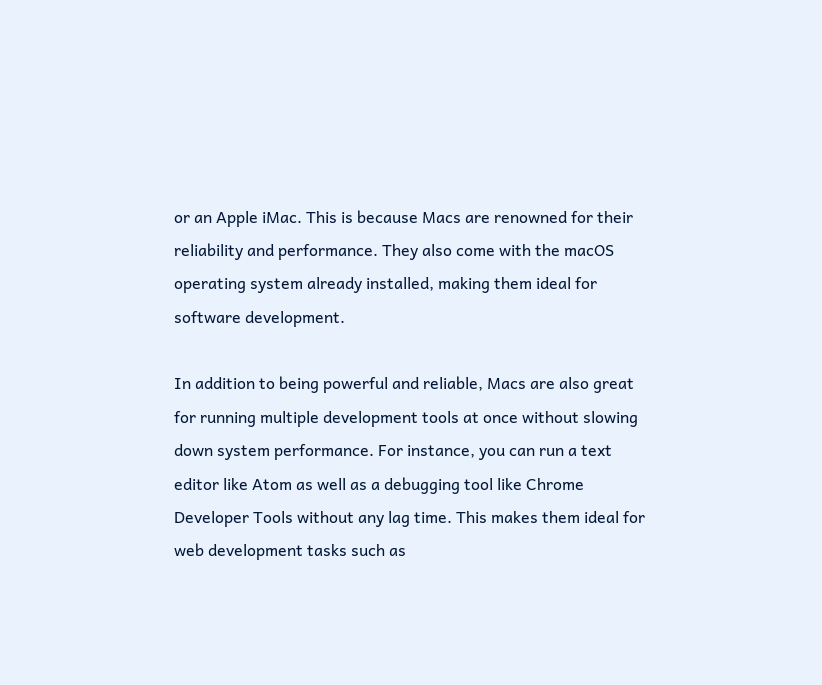or an Apple iMac. This is because Macs are renowned for their reliability and performance. They also come with the macOS operating system already installed, making them ideal for software development.

In addition to being powerful and reliable, Macs are also great for running multiple development tools at once without slowing down system performance. For instance, you can run a text editor like Atom as well as a debugging tool like Chrome Developer Tools without any lag time. This makes them ideal for web development tasks such as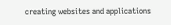creating websites and applications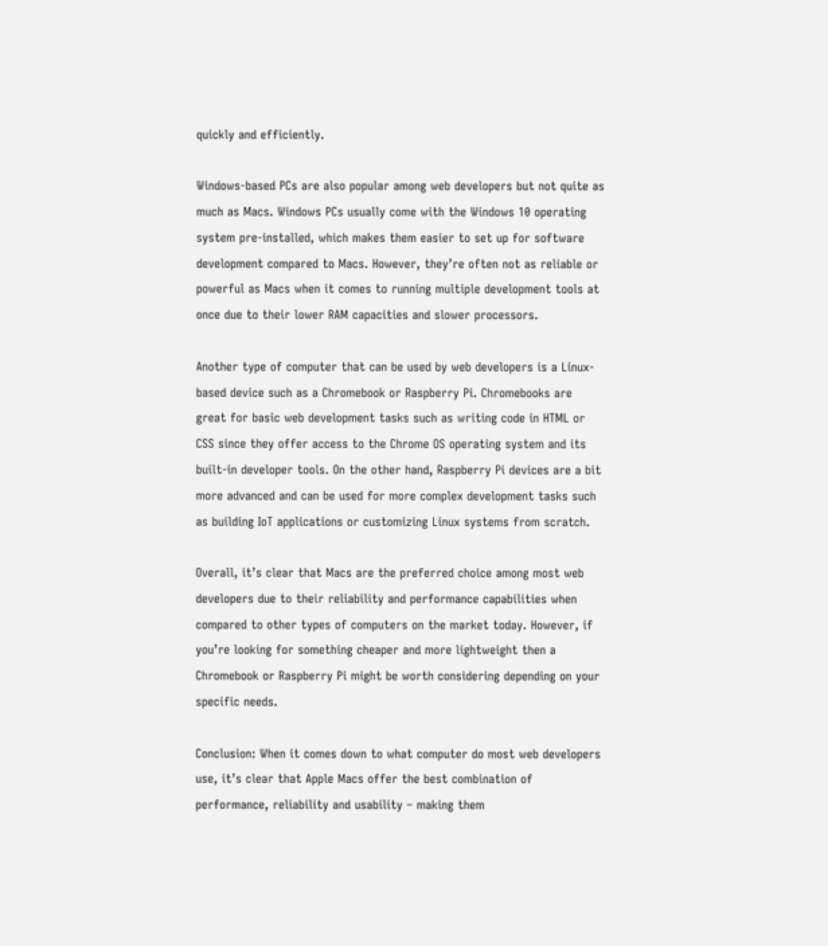quickly and efficiently.

Windows-based PCs are also popular among web developers but not quite as much as Macs. Windows PCs usually come with the Windows 10 operating system pre-installed, which makes them easier to set up for software development compared to Macs. However, they’re often not as reliable or powerful as Macs when it comes to running multiple development tools at once due to their lower RAM capacities and slower processors.

Another type of computer that can be used by web developers is a Linux-based device such as a Chromebook or Raspberry Pi. Chromebooks are great for basic web development tasks such as writing code in HTML or CSS since they offer access to the Chrome OS operating system and its built-in developer tools. On the other hand, Raspberry Pi devices are a bit more advanced and can be used for more complex development tasks such as building IoT applications or customizing Linux systems from scratch.

Overall, it’s clear that Macs are the preferred choice among most web developers due to their reliability and performance capabilities when compared to other types of computers on the market today. However, if you’re looking for something cheaper and more lightweight then a Chromebook or Raspberry Pi might be worth considering depending on your specific needs.

Conclusion: When it comes down to what computer do most web developers use, it’s clear that Apple Macs offer the best combination of performance, reliability and usability – making them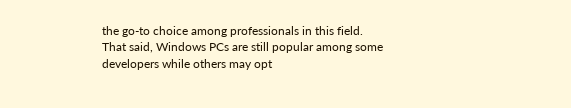the go-to choice among professionals in this field. That said, Windows PCs are still popular among some developers while others may opt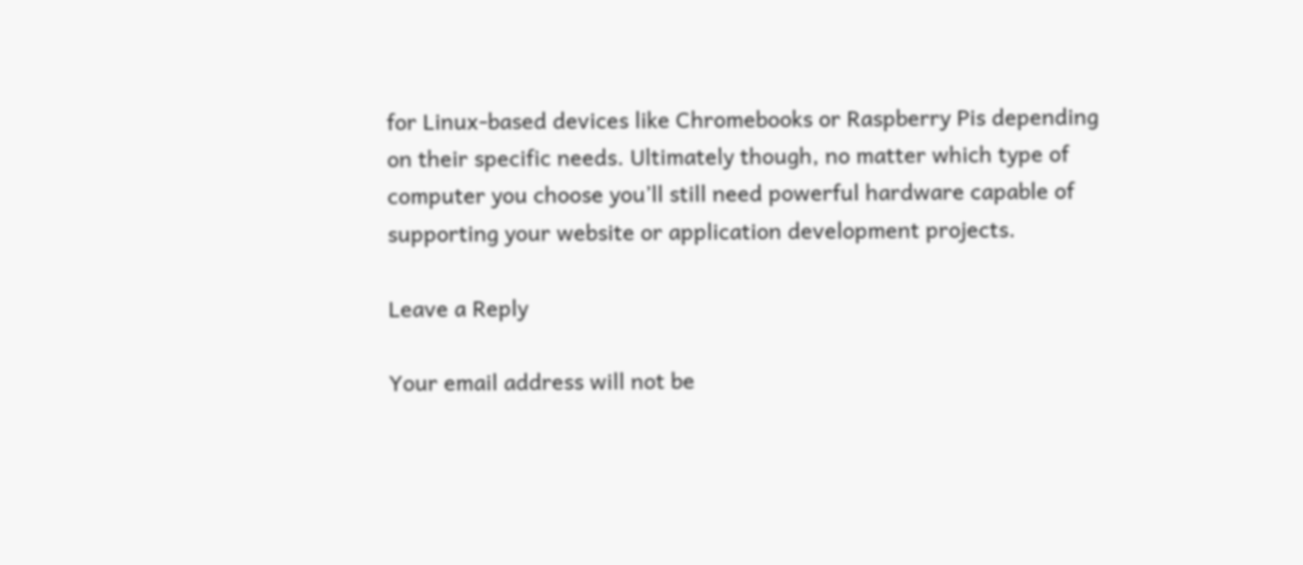for Linux-based devices like Chromebooks or Raspberry Pis depending on their specific needs. Ultimately though, no matter which type of computer you choose you’ll still need powerful hardware capable of supporting your website or application development projects.

Leave a Reply

Your email address will not be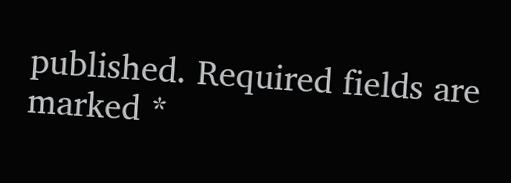published. Required fields are marked *